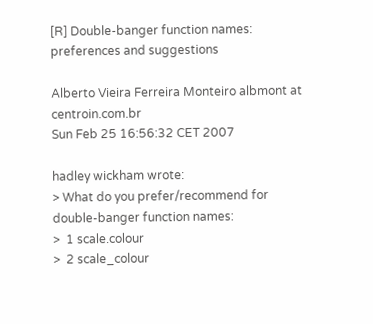[R] Double-banger function names: preferences and suggestions

Alberto Vieira Ferreira Monteiro albmont at centroin.com.br
Sun Feb 25 16:56:32 CET 2007

hadley wickham wrote:
> What do you prefer/recommend for double-banger function names:
>  1 scale.colour
>  2 scale_colour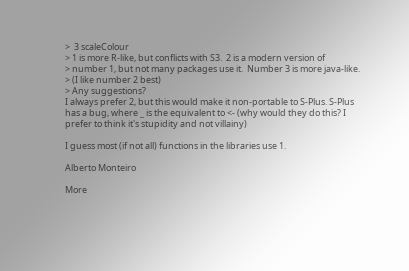>  3 scaleColour
> 1 is more R-like, but conflicts with S3.  2 is a modern version of
> number 1, but not many packages use it.  Number 3 is more java-like.
> (I like number 2 best)
> Any suggestions?
I always prefer 2, but this would make it non-portable to S-Plus. S-Plus
has a bug, where _ is the equivalent to <- (why would they do this? I
prefer to think it's stupidity and not villainy)

I guess most (if not all) functions in the libraries use 1.

Alberto Monteiro

More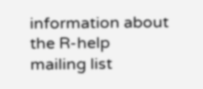information about the R-help mailing list